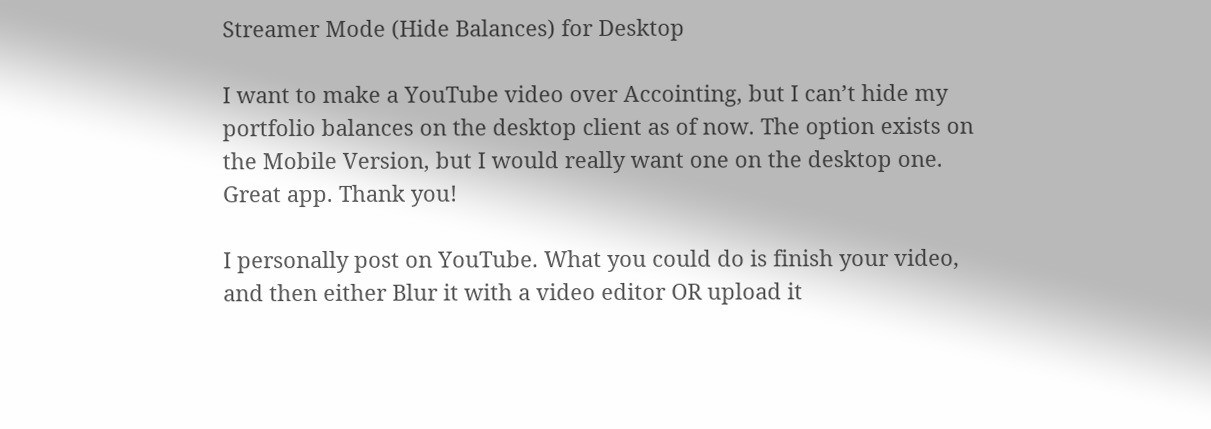Streamer Mode (Hide Balances) for Desktop

I want to make a YouTube video over Accointing, but I can’t hide my portfolio balances on the desktop client as of now. The option exists on the Mobile Version, but I would really want one on the desktop one. Great app. Thank you!

I personally post on YouTube. What you could do is finish your video, and then either Blur it with a video editor OR upload it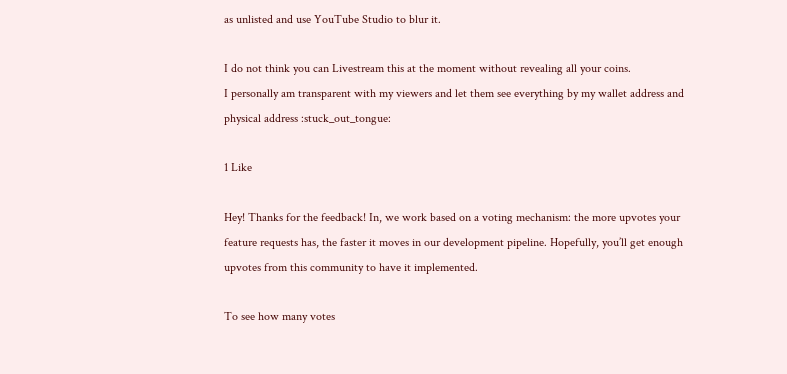as unlisted and use YouTube Studio to blur it.

I do not think you can Livestream this at the moment without revealing all your coins.
I personally am transparent with my viewers and let them see everything by my wallet address and physical address :stuck_out_tongue:

1 Like

Hey! Thanks for the feedback! In, we work based on a voting mechanism: the more upvotes your feature requests has, the faster it moves in our development pipeline. Hopefully, you’ll get enough upvotes from this community to have it implemented.

To see how many votes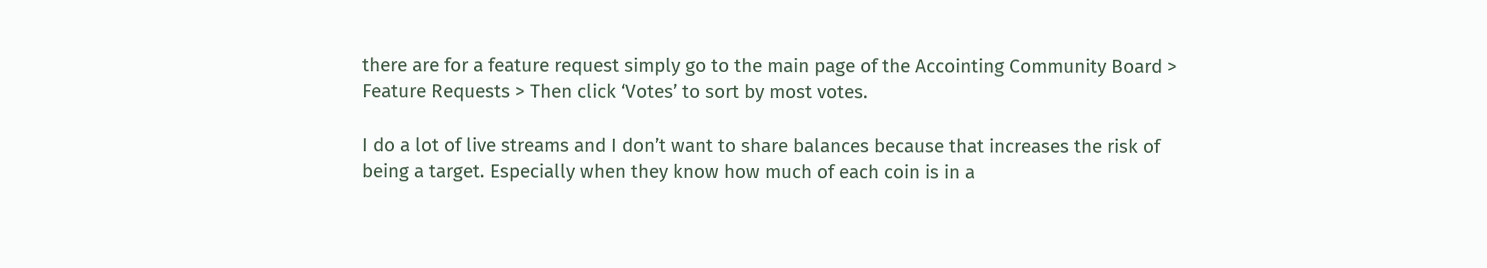there are for a feature request simply go to the main page of the Accointing Community Board > Feature Requests > Then click ‘Votes’ to sort by most votes.

I do a lot of live streams and I don’t want to share balances because that increases the risk of being a target. Especially when they know how much of each coin is in a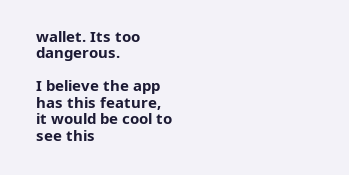wallet. Its too dangerous.

I believe the app has this feature, it would be cool to see this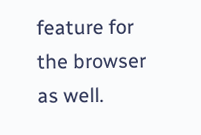feature for the browser as well.